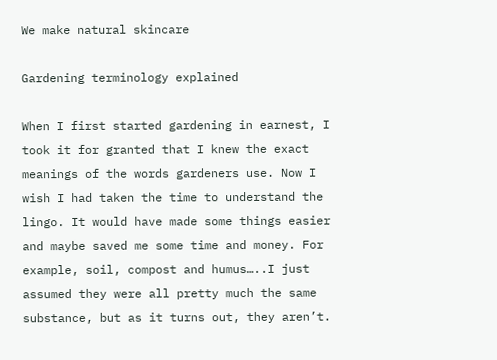We make natural skincare

Gardening terminology explained

When I first started gardening in earnest, I took it for granted that I knew the exact meanings of the words gardeners use. Now I wish I had taken the time to understand the lingo. It would have made some things easier and maybe saved me some time and money. For example, soil, compost and humus…..I just assumed they were all pretty much the same substance, but as it turns out, they aren’t.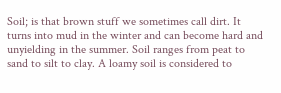Soil; is that brown stuff we sometimes call dirt. It turns into mud in the winter and can become hard and unyielding in the summer. Soil ranges from peat to sand to silt to clay. A loamy soil is considered to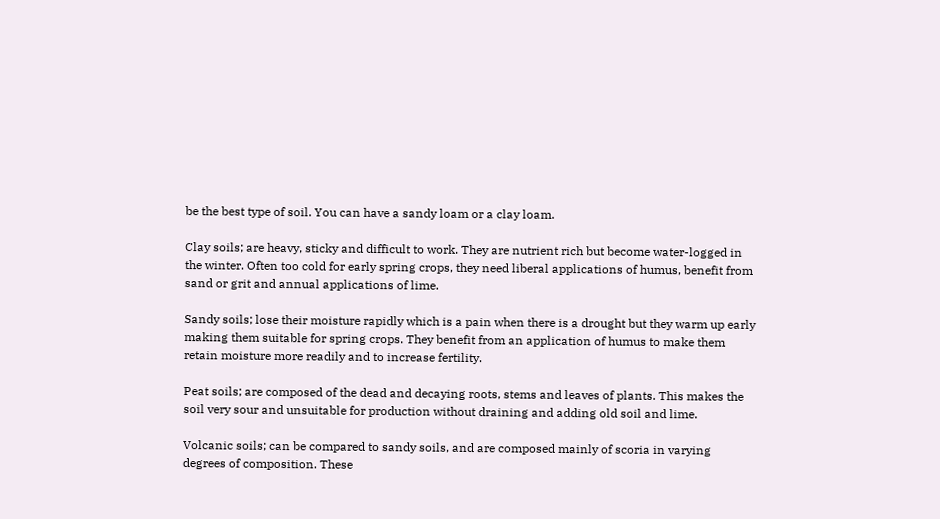be the best type of soil. You can have a sandy loam or a clay loam.

Clay soils; are heavy, sticky and difficult to work. They are nutrient rich but become water-logged in the winter. Often too cold for early spring crops, they need liberal applications of humus, benefit from sand or grit and annual applications of lime.

Sandy soils; lose their moisture rapidly which is a pain when there is a drought but they warm up early making them suitable for spring crops. They benefit from an application of humus to make them retain moisture more readily and to increase fertility.

Peat soils; are composed of the dead and decaying roots, stems and leaves of plants. This makes the soil very sour and unsuitable for production without draining and adding old soil and lime.

Volcanic soils; can be compared to sandy soils, and are composed mainly of scoria in varying degrees of composition. These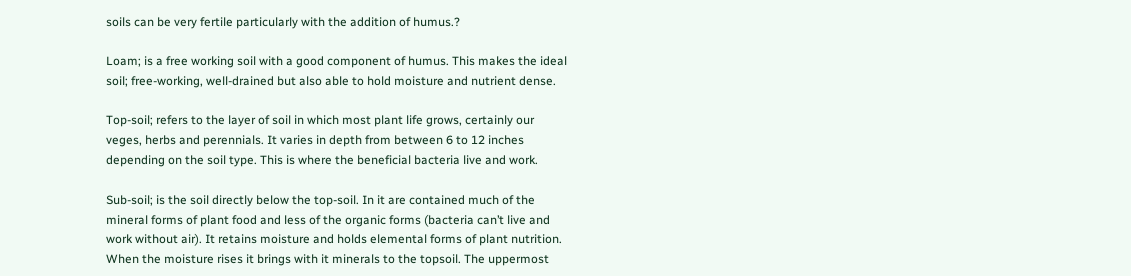soils can be very fertile particularly with the addition of humus.?

Loam; is a free working soil with a good component of humus. This makes the ideal soil; free-working, well-drained but also able to hold moisture and nutrient dense.

Top-soil; refers to the layer of soil in which most plant life grows, certainly our veges, herbs and perennials. It varies in depth from between 6 to 12 inches depending on the soil type. This is where the beneficial bacteria live and work.

Sub-soil; is the soil directly below the top-soil. In it are contained much of the mineral forms of plant food and less of the organic forms (bacteria can’t live and work without air). It retains moisture and holds elemental forms of plant nutrition. When the moisture rises it brings with it minerals to the topsoil. The uppermost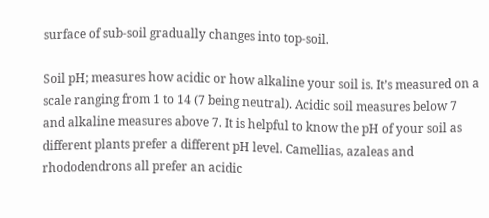surface of sub-soil gradually changes into top-soil.

Soil pH; measures how acidic or how alkaline your soil is. It’s measured on a scale ranging from 1 to 14 (7 being neutral). Acidic soil measures below 7 and alkaline measures above 7. It is helpful to know the pH of your soil as different plants prefer a different pH level. Camellias, azaleas and rhododendrons all prefer an acidic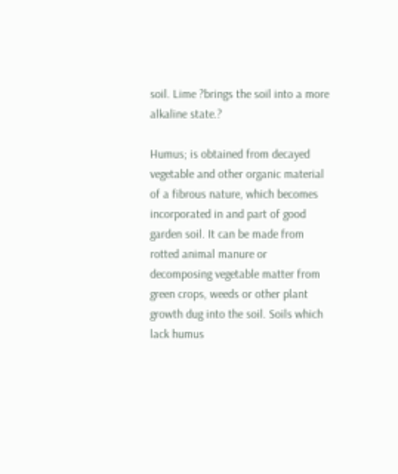soil. Lime ?brings the soil into a more alkaline state.?

Humus; is obtained from decayed vegetable and other organic material of a fibrous nature, which becomes incorporated in and part of good garden soil. It can be made from rotted animal manure or decomposing vegetable matter from green crops, weeds or other plant growth dug into the soil. Soils which lack humus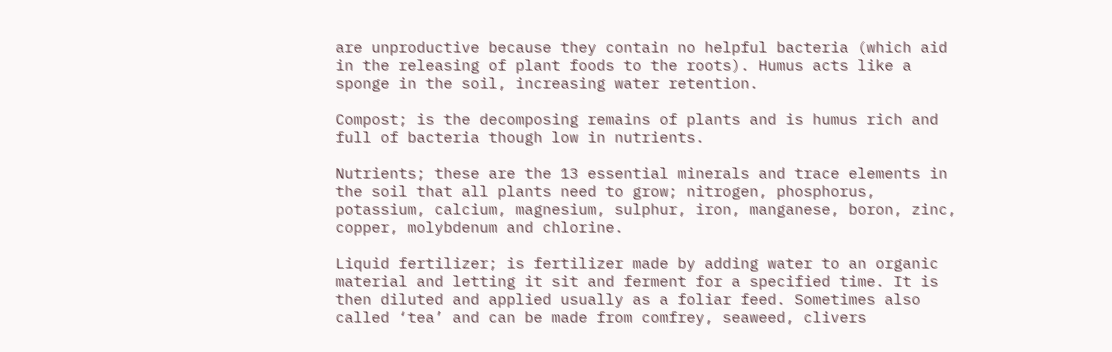are unproductive because they contain no helpful bacteria (which aid in the releasing of plant foods to the roots). Humus acts like a sponge in the soil, increasing water retention.

Compost; is the decomposing remains of plants and is humus rich and full of bacteria though low in nutrients.

Nutrients; these are the 13 essential minerals and trace elements in the soil that all plants need to grow; nitrogen, phosphorus, potassium, calcium, magnesium, sulphur, iron, manganese, boron, zinc, copper, molybdenum and chlorine.

Liquid fertilizer; is fertilizer made by adding water to an organic material and letting it sit and ferment for a specified time. It is then diluted and applied usually as a foliar feed. Sometimes also called ‘tea’ and can be made from comfrey, seaweed, clivers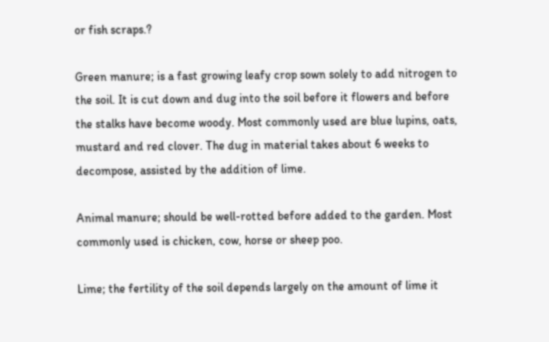or fish scraps.?

Green manure; is a fast growing leafy crop sown solely to add nitrogen to the soil. It is cut down and dug into the soil before it flowers and before the stalks have become woody. Most commonly used are blue lupins, oats, mustard and red clover. The dug in material takes about 6 weeks to decompose, assisted by the addition of lime.

Animal manure; should be well-rotted before added to the garden. Most commonly used is chicken, cow, horse or sheep poo.

Lime; the fertility of the soil depends largely on the amount of lime it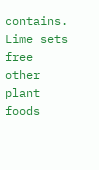contains. Lime sets free other plant foods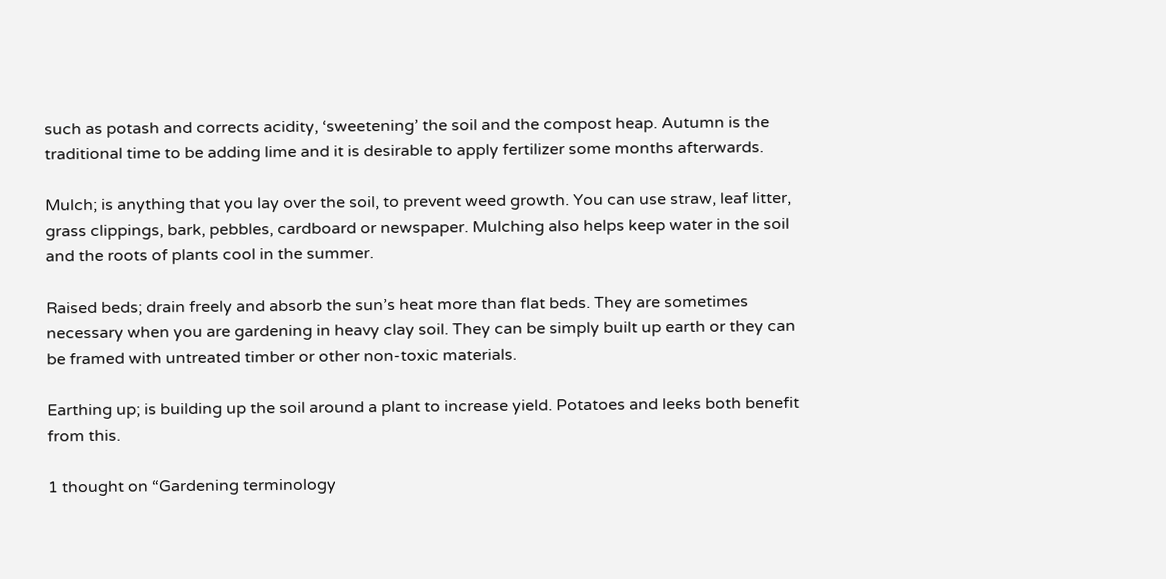such as potash and corrects acidity, ‘sweetening’ the soil and the compost heap. Autumn is the traditional time to be adding lime and it is desirable to apply fertilizer some months afterwards.

Mulch; is anything that you lay over the soil, to prevent weed growth. You can use straw, leaf litter, grass clippings, bark, pebbles, cardboard or newspaper. Mulching also helps keep water in the soil and the roots of plants cool in the summer.

Raised beds; drain freely and absorb the sun’s heat more than flat beds. They are sometimes necessary when you are gardening in heavy clay soil. They can be simply built up earth or they can be framed with untreated timber or other non-toxic materials.

Earthing up; is building up the soil around a plant to increase yield. Potatoes and leeks both benefit from this.

1 thought on “Gardening terminology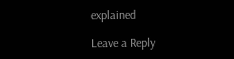explained

Leave a Reply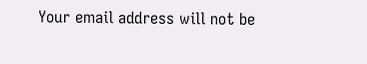Your email address will not be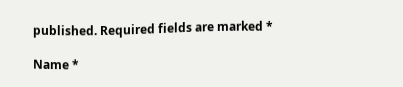published. Required fields are marked *

Name *